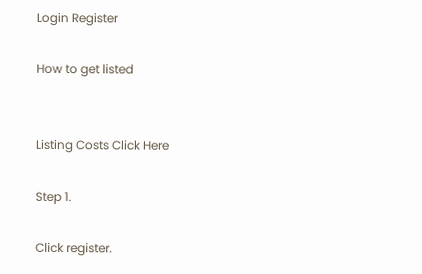Login Register

How to get listed


Listing Costs Click Here

Step 1.

Click register.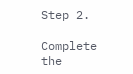Step 2.

Complete the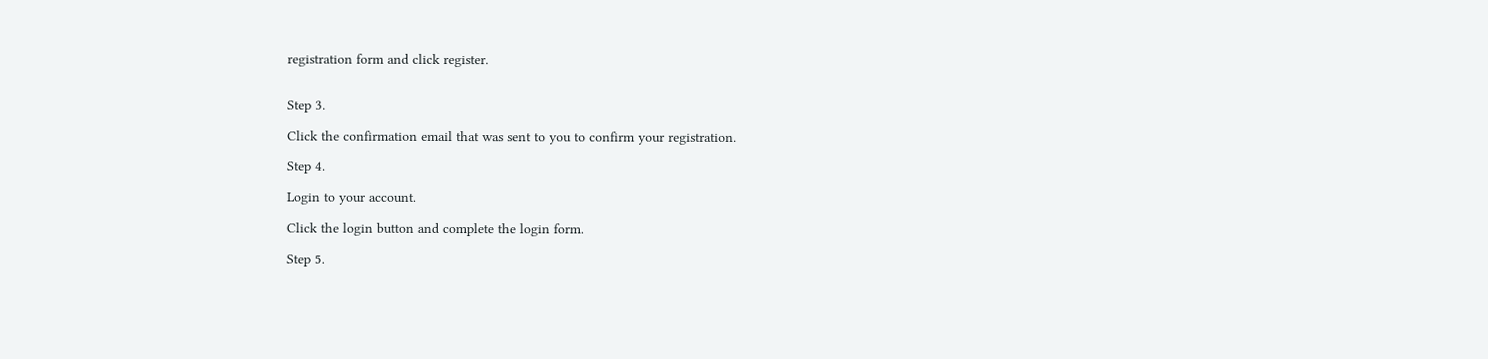registration form and click register.


Step 3.

Click the confirmation email that was sent to you to confirm your registration.

Step 4.

Login to your account.

Click the login button and complete the login form.

Step 5.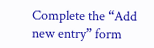Complete the “Add new entry” form